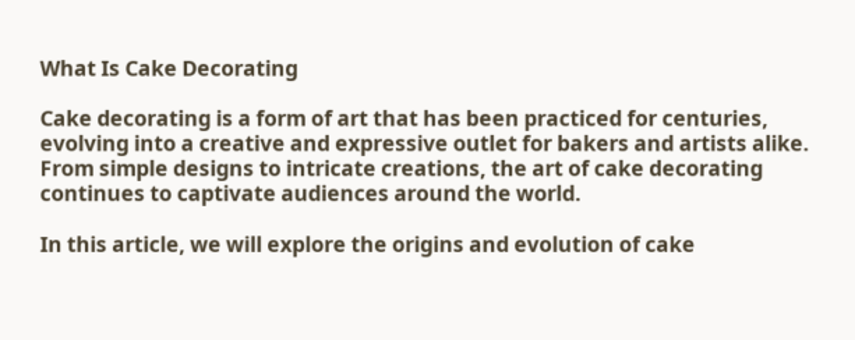What Is Cake Decorating

Cake decorating is a form of art that has been practiced for centuries, evolving into a creative and expressive outlet for bakers and artists alike. From simple designs to intricate creations, the art of cake decorating continues to captivate audiences around the world.

In this article, we will explore the origins and evolution of cake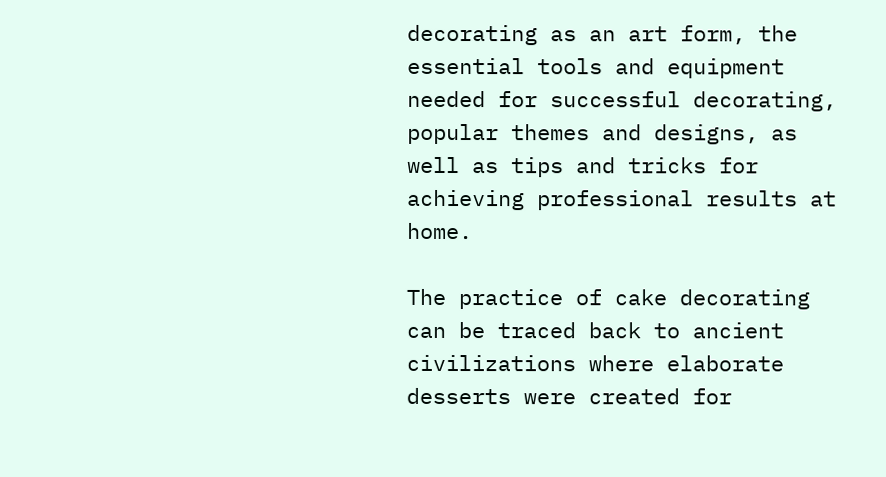decorating as an art form, the essential tools and equipment needed for successful decorating, popular themes and designs, as well as tips and tricks for achieving professional results at home.

The practice of cake decorating can be traced back to ancient civilizations where elaborate desserts were created for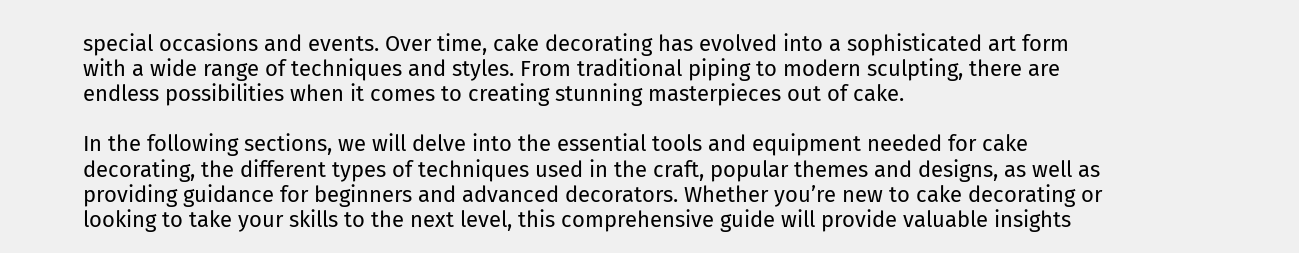special occasions and events. Over time, cake decorating has evolved into a sophisticated art form with a wide range of techniques and styles. From traditional piping to modern sculpting, there are endless possibilities when it comes to creating stunning masterpieces out of cake.

In the following sections, we will delve into the essential tools and equipment needed for cake decorating, the different types of techniques used in the craft, popular themes and designs, as well as providing guidance for beginners and advanced decorators. Whether you’re new to cake decorating or looking to take your skills to the next level, this comprehensive guide will provide valuable insights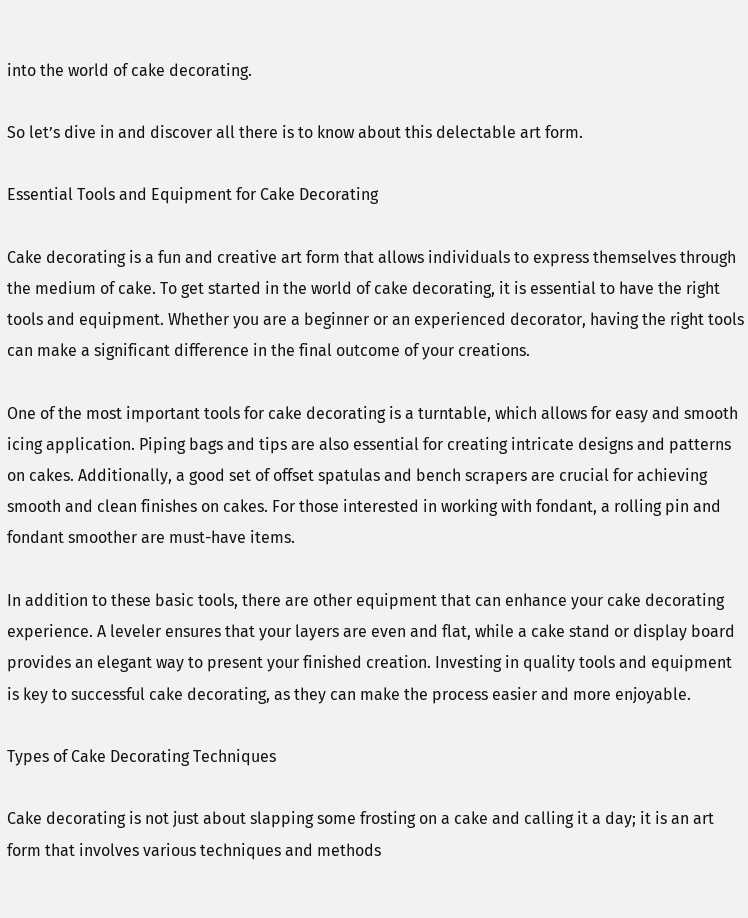into the world of cake decorating.

So let’s dive in and discover all there is to know about this delectable art form.

Essential Tools and Equipment for Cake Decorating

Cake decorating is a fun and creative art form that allows individuals to express themselves through the medium of cake. To get started in the world of cake decorating, it is essential to have the right tools and equipment. Whether you are a beginner or an experienced decorator, having the right tools can make a significant difference in the final outcome of your creations.

One of the most important tools for cake decorating is a turntable, which allows for easy and smooth icing application. Piping bags and tips are also essential for creating intricate designs and patterns on cakes. Additionally, a good set of offset spatulas and bench scrapers are crucial for achieving smooth and clean finishes on cakes. For those interested in working with fondant, a rolling pin and fondant smoother are must-have items.

In addition to these basic tools, there are other equipment that can enhance your cake decorating experience. A leveler ensures that your layers are even and flat, while a cake stand or display board provides an elegant way to present your finished creation. Investing in quality tools and equipment is key to successful cake decorating, as they can make the process easier and more enjoyable.

Types of Cake Decorating Techniques

Cake decorating is not just about slapping some frosting on a cake and calling it a day; it is an art form that involves various techniques and methods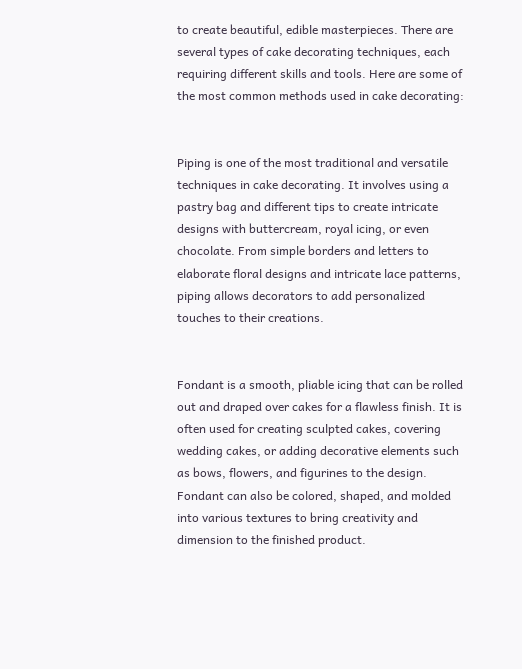to create beautiful, edible masterpieces. There are several types of cake decorating techniques, each requiring different skills and tools. Here are some of the most common methods used in cake decorating:


Piping is one of the most traditional and versatile techniques in cake decorating. It involves using a pastry bag and different tips to create intricate designs with buttercream, royal icing, or even chocolate. From simple borders and letters to elaborate floral designs and intricate lace patterns, piping allows decorators to add personalized touches to their creations.


Fondant is a smooth, pliable icing that can be rolled out and draped over cakes for a flawless finish. It is often used for creating sculpted cakes, covering wedding cakes, or adding decorative elements such as bows, flowers, and figurines to the design. Fondant can also be colored, shaped, and molded into various textures to bring creativity and dimension to the finished product.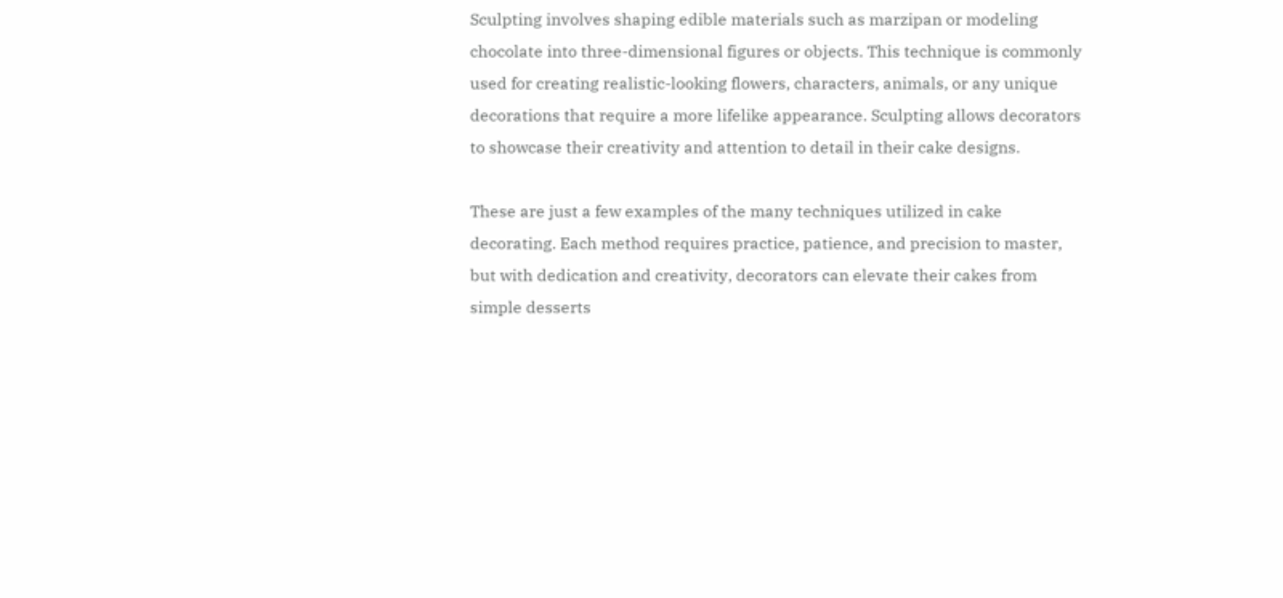Sculpting involves shaping edible materials such as marzipan or modeling chocolate into three-dimensional figures or objects. This technique is commonly used for creating realistic-looking flowers, characters, animals, or any unique decorations that require a more lifelike appearance. Sculpting allows decorators to showcase their creativity and attention to detail in their cake designs.

These are just a few examples of the many techniques utilized in cake decorating. Each method requires practice, patience, and precision to master, but with dedication and creativity, decorators can elevate their cakes from simple desserts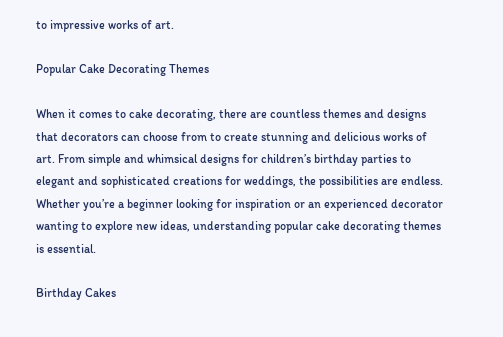to impressive works of art.

Popular Cake Decorating Themes

When it comes to cake decorating, there are countless themes and designs that decorators can choose from to create stunning and delicious works of art. From simple and whimsical designs for children’s birthday parties to elegant and sophisticated creations for weddings, the possibilities are endless. Whether you’re a beginner looking for inspiration or an experienced decorator wanting to explore new ideas, understanding popular cake decorating themes is essential.

Birthday Cakes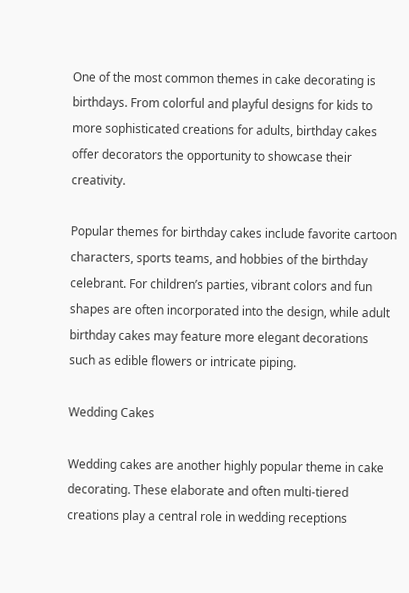One of the most common themes in cake decorating is birthdays. From colorful and playful designs for kids to more sophisticated creations for adults, birthday cakes offer decorators the opportunity to showcase their creativity.

Popular themes for birthday cakes include favorite cartoon characters, sports teams, and hobbies of the birthday celebrant. For children’s parties, vibrant colors and fun shapes are often incorporated into the design, while adult birthday cakes may feature more elegant decorations such as edible flowers or intricate piping.

Wedding Cakes

Wedding cakes are another highly popular theme in cake decorating. These elaborate and often multi-tiered creations play a central role in wedding receptions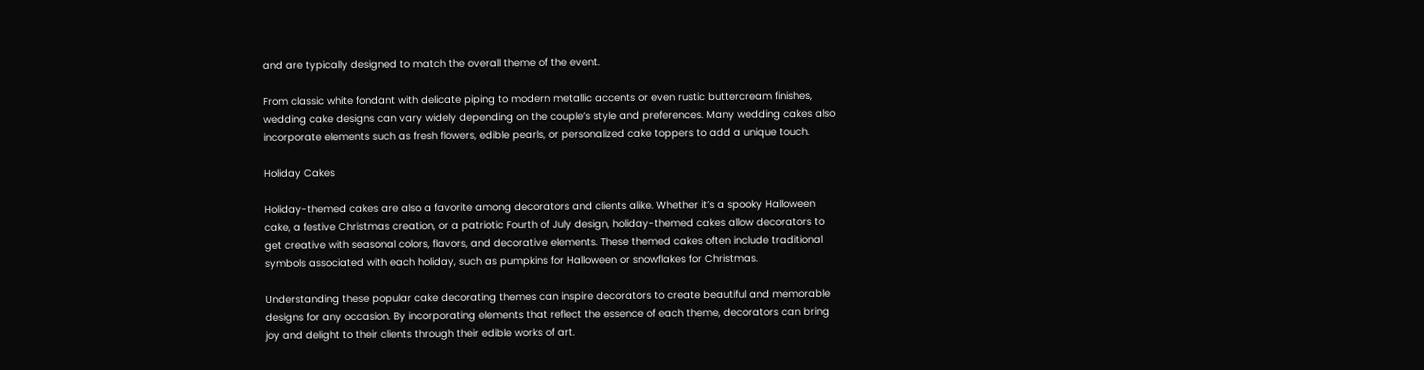and are typically designed to match the overall theme of the event.

From classic white fondant with delicate piping to modern metallic accents or even rustic buttercream finishes, wedding cake designs can vary widely depending on the couple’s style and preferences. Many wedding cakes also incorporate elements such as fresh flowers, edible pearls, or personalized cake toppers to add a unique touch.

Holiday Cakes

Holiday-themed cakes are also a favorite among decorators and clients alike. Whether it’s a spooky Halloween cake, a festive Christmas creation, or a patriotic Fourth of July design, holiday-themed cakes allow decorators to get creative with seasonal colors, flavors, and decorative elements. These themed cakes often include traditional symbols associated with each holiday, such as pumpkins for Halloween or snowflakes for Christmas.

Understanding these popular cake decorating themes can inspire decorators to create beautiful and memorable designs for any occasion. By incorporating elements that reflect the essence of each theme, decorators can bring joy and delight to their clients through their edible works of art.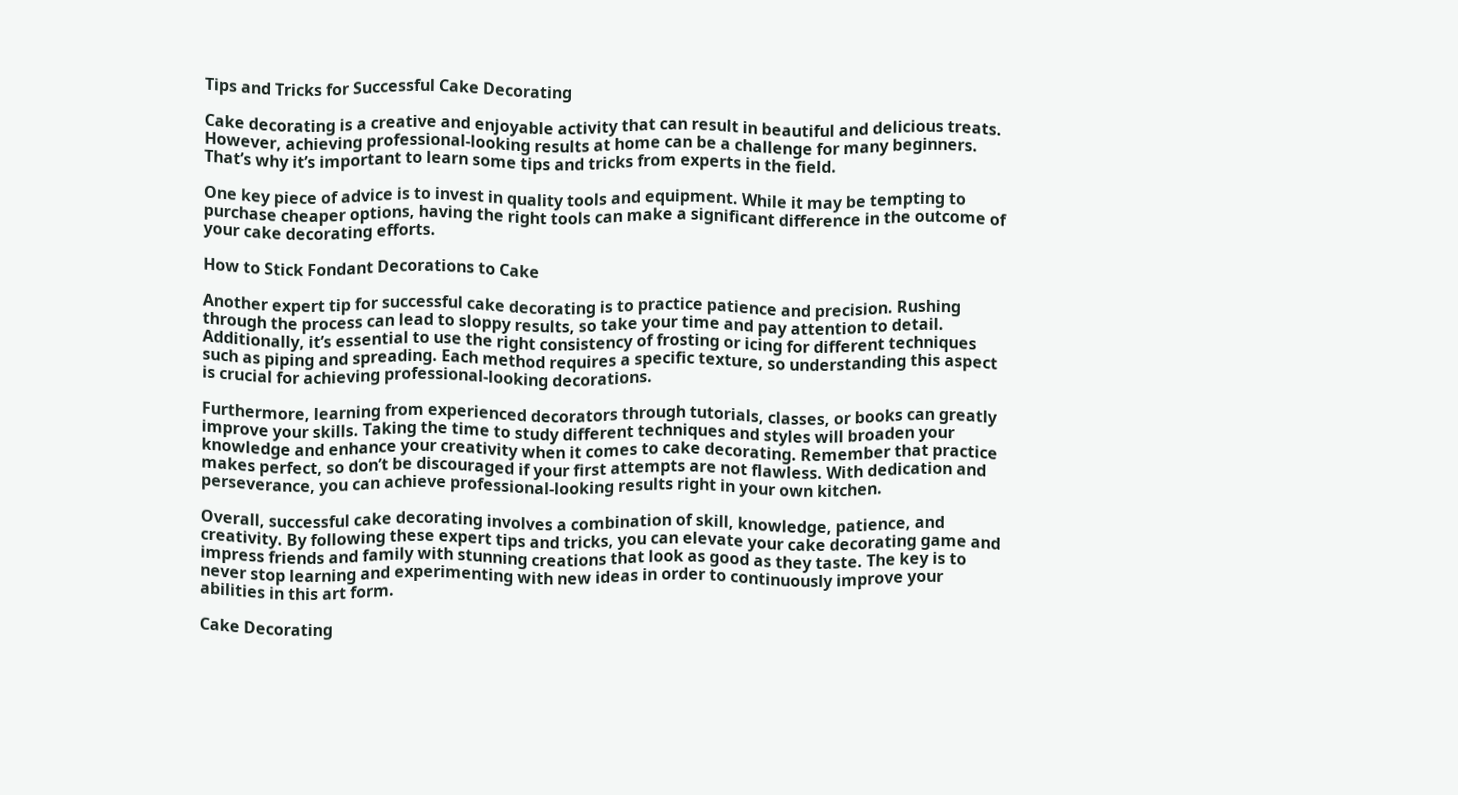Tips and Tricks for Successful Cake Decorating

Cake decorating is a creative and enjoyable activity that can result in beautiful and delicious treats. However, achieving professional-looking results at home can be a challenge for many beginners. That’s why it’s important to learn some tips and tricks from experts in the field.

One key piece of advice is to invest in quality tools and equipment. While it may be tempting to purchase cheaper options, having the right tools can make a significant difference in the outcome of your cake decorating efforts.

How to Stick Fondant Decorations to Cake

Another expert tip for successful cake decorating is to practice patience and precision. Rushing through the process can lead to sloppy results, so take your time and pay attention to detail. Additionally, it’s essential to use the right consistency of frosting or icing for different techniques such as piping and spreading. Each method requires a specific texture, so understanding this aspect is crucial for achieving professional-looking decorations.

Furthermore, learning from experienced decorators through tutorials, classes, or books can greatly improve your skills. Taking the time to study different techniques and styles will broaden your knowledge and enhance your creativity when it comes to cake decorating. Remember that practice makes perfect, so don’t be discouraged if your first attempts are not flawless. With dedication and perseverance, you can achieve professional-looking results right in your own kitchen.

Overall, successful cake decorating involves a combination of skill, knowledge, patience, and creativity. By following these expert tips and tricks, you can elevate your cake decorating game and impress friends and family with stunning creations that look as good as they taste. The key is to never stop learning and experimenting with new ideas in order to continuously improve your abilities in this art form.

Cake Decorating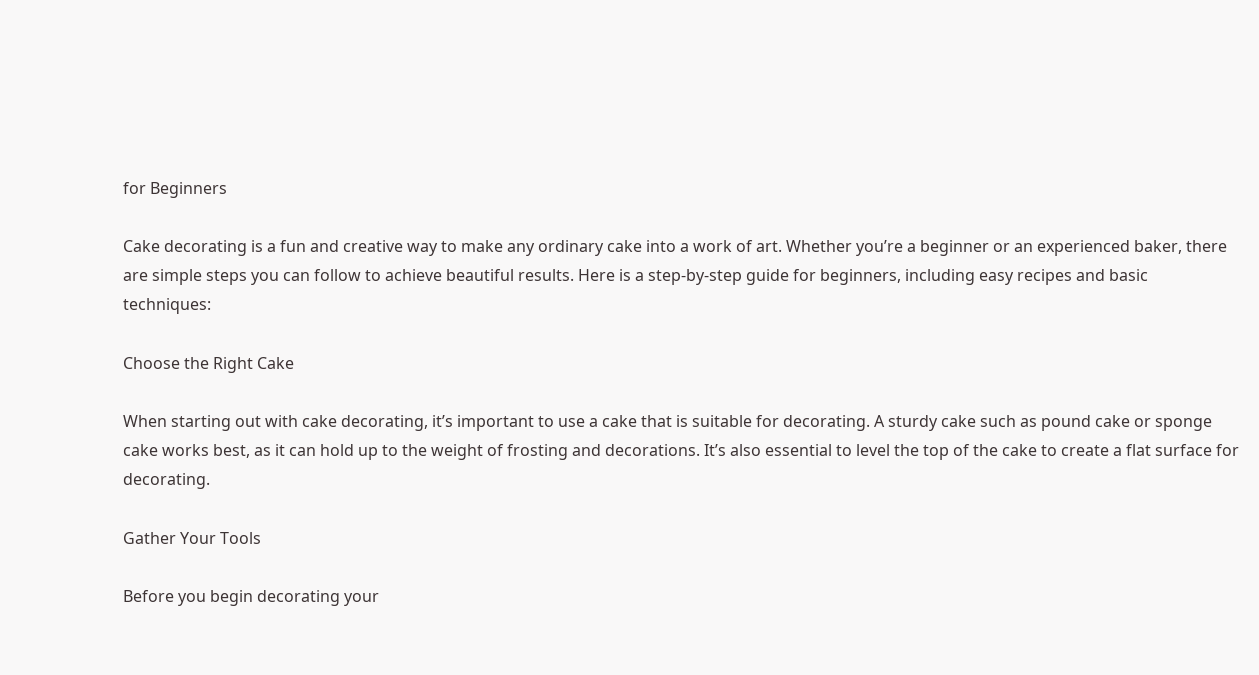for Beginners

Cake decorating is a fun and creative way to make any ordinary cake into a work of art. Whether you’re a beginner or an experienced baker, there are simple steps you can follow to achieve beautiful results. Here is a step-by-step guide for beginners, including easy recipes and basic techniques:

Choose the Right Cake

When starting out with cake decorating, it’s important to use a cake that is suitable for decorating. A sturdy cake such as pound cake or sponge cake works best, as it can hold up to the weight of frosting and decorations. It’s also essential to level the top of the cake to create a flat surface for decorating.

Gather Your Tools

Before you begin decorating your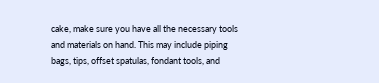cake, make sure you have all the necessary tools and materials on hand. This may include piping bags, tips, offset spatulas, fondant tools, and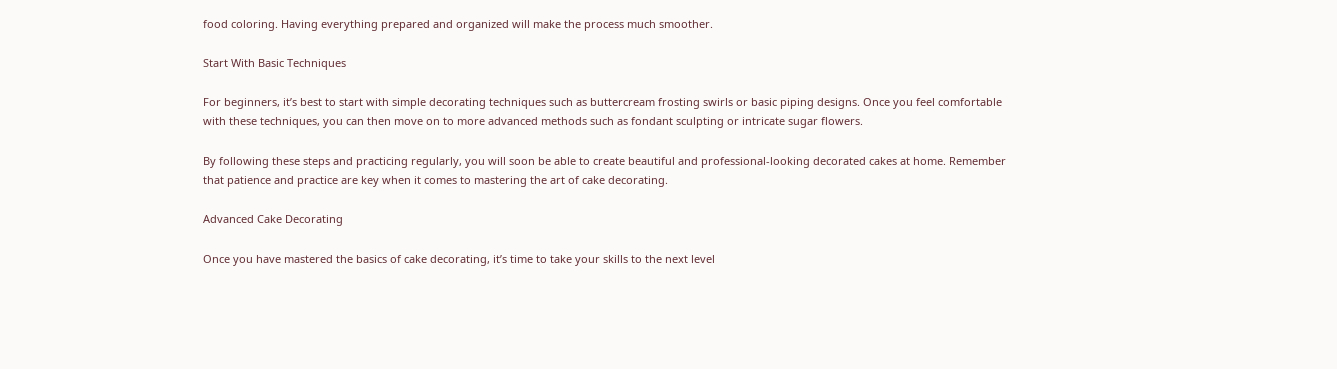food coloring. Having everything prepared and organized will make the process much smoother.

Start With Basic Techniques

For beginners, it’s best to start with simple decorating techniques such as buttercream frosting swirls or basic piping designs. Once you feel comfortable with these techniques, you can then move on to more advanced methods such as fondant sculpting or intricate sugar flowers.

By following these steps and practicing regularly, you will soon be able to create beautiful and professional-looking decorated cakes at home. Remember that patience and practice are key when it comes to mastering the art of cake decorating.

Advanced Cake Decorating

Once you have mastered the basics of cake decorating, it’s time to take your skills to the next level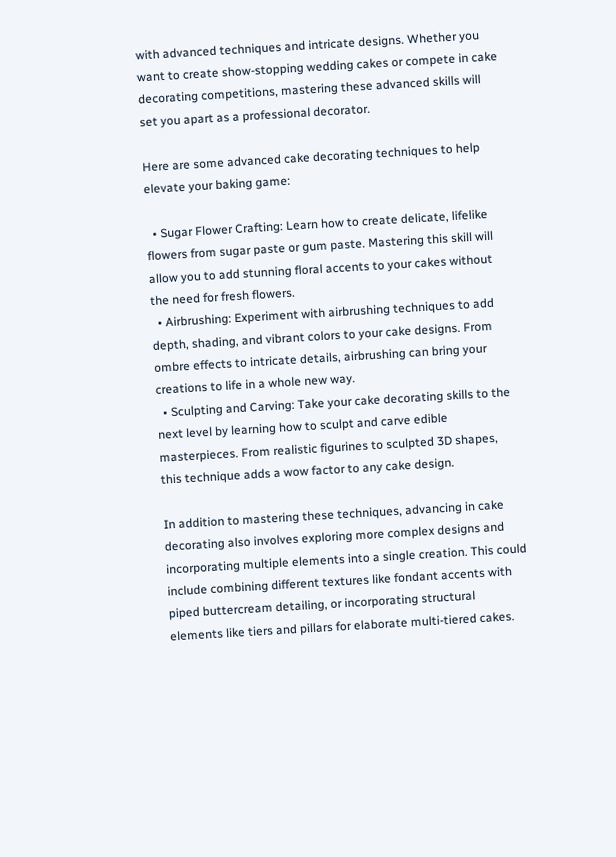with advanced techniques and intricate designs. Whether you want to create show-stopping wedding cakes or compete in cake decorating competitions, mastering these advanced skills will set you apart as a professional decorator.

Here are some advanced cake decorating techniques to help elevate your baking game:

  • Sugar Flower Crafting: Learn how to create delicate, lifelike flowers from sugar paste or gum paste. Mastering this skill will allow you to add stunning floral accents to your cakes without the need for fresh flowers.
  • Airbrushing: Experiment with airbrushing techniques to add depth, shading, and vibrant colors to your cake designs. From ombre effects to intricate details, airbrushing can bring your creations to life in a whole new way.
  • Sculpting and Carving: Take your cake decorating skills to the next level by learning how to sculpt and carve edible masterpieces. From realistic figurines to sculpted 3D shapes, this technique adds a wow factor to any cake design.

In addition to mastering these techniques, advancing in cake decorating also involves exploring more complex designs and incorporating multiple elements into a single creation. This could include combining different textures like fondant accents with piped buttercream detailing, or incorporating structural elements like tiers and pillars for elaborate multi-tiered cakes.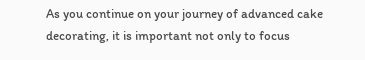As you continue on your journey of advanced cake decorating, it is important not only to focus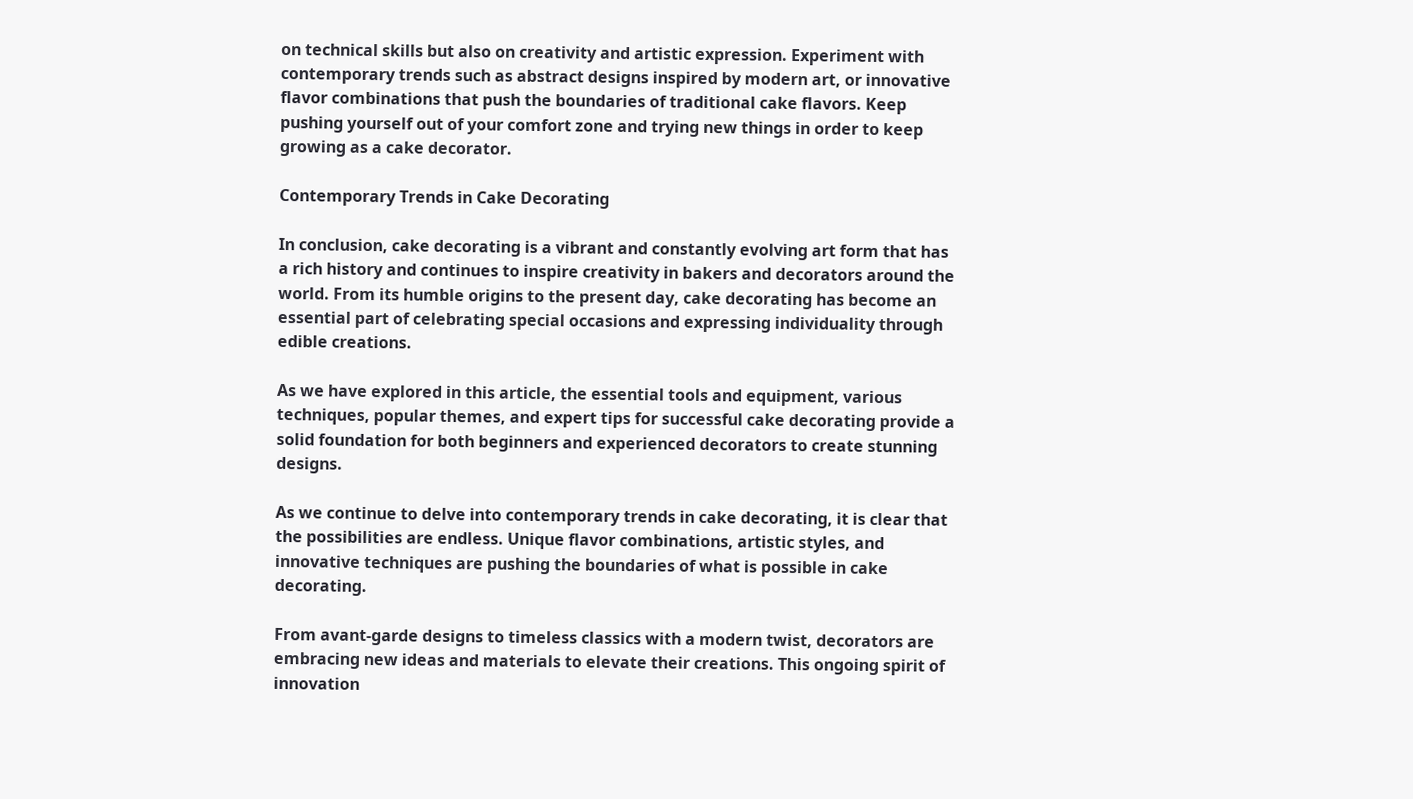on technical skills but also on creativity and artistic expression. Experiment with contemporary trends such as abstract designs inspired by modern art, or innovative flavor combinations that push the boundaries of traditional cake flavors. Keep pushing yourself out of your comfort zone and trying new things in order to keep growing as a cake decorator.

Contemporary Trends in Cake Decorating

In conclusion, cake decorating is a vibrant and constantly evolving art form that has a rich history and continues to inspire creativity in bakers and decorators around the world. From its humble origins to the present day, cake decorating has become an essential part of celebrating special occasions and expressing individuality through edible creations.

As we have explored in this article, the essential tools and equipment, various techniques, popular themes, and expert tips for successful cake decorating provide a solid foundation for both beginners and experienced decorators to create stunning designs.

As we continue to delve into contemporary trends in cake decorating, it is clear that the possibilities are endless. Unique flavor combinations, artistic styles, and innovative techniques are pushing the boundaries of what is possible in cake decorating.

From avant-garde designs to timeless classics with a modern twist, decorators are embracing new ideas and materials to elevate their creations. This ongoing spirit of innovation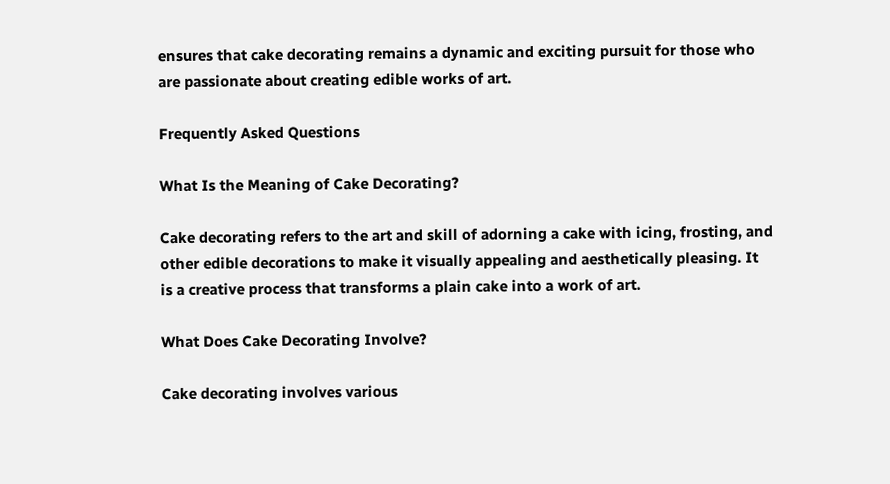ensures that cake decorating remains a dynamic and exciting pursuit for those who are passionate about creating edible works of art.

Frequently Asked Questions

What Is the Meaning of Cake Decorating?

Cake decorating refers to the art and skill of adorning a cake with icing, frosting, and other edible decorations to make it visually appealing and aesthetically pleasing. It is a creative process that transforms a plain cake into a work of art.

What Does Cake Decorating Involve?

Cake decorating involves various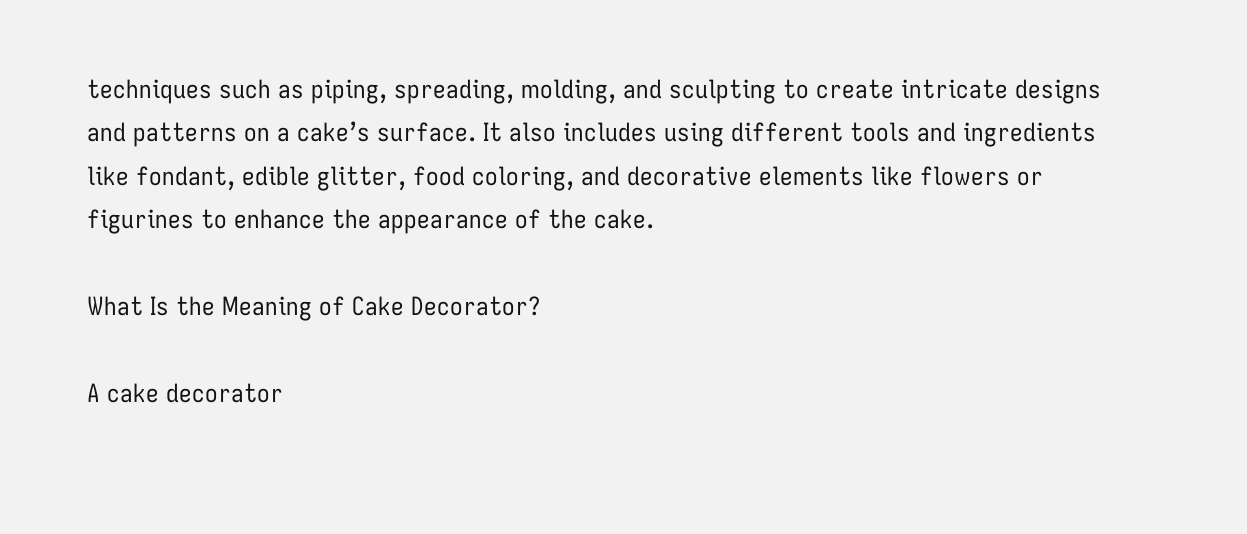techniques such as piping, spreading, molding, and sculpting to create intricate designs and patterns on a cake’s surface. It also includes using different tools and ingredients like fondant, edible glitter, food coloring, and decorative elements like flowers or figurines to enhance the appearance of the cake.

What Is the Meaning of Cake Decorator?

A cake decorator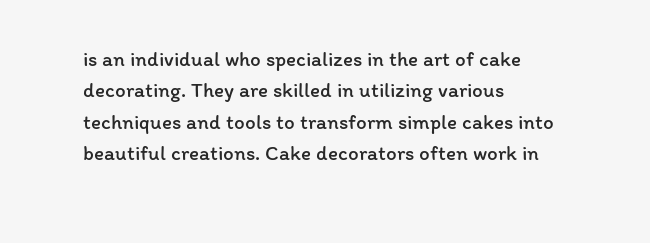is an individual who specializes in the art of cake decorating. They are skilled in utilizing various techniques and tools to transform simple cakes into beautiful creations. Cake decorators often work in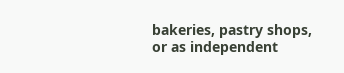bakeries, pastry shops, or as independent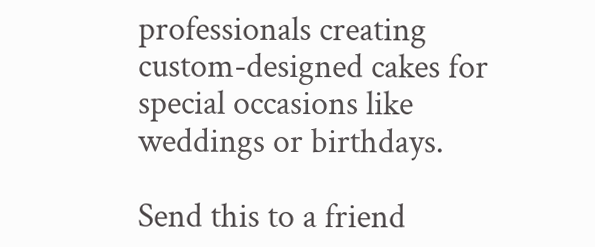professionals creating custom-designed cakes for special occasions like weddings or birthdays.

Send this to a friend